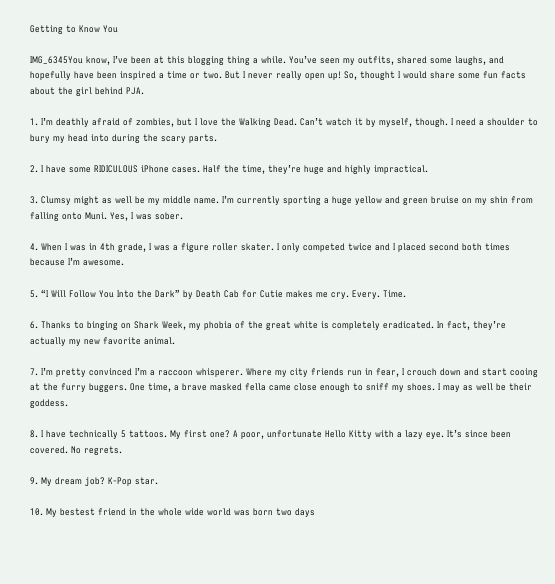Getting to Know You

IMG_6345You know, I’ve been at this blogging thing a while. You’ve seen my outfits, shared some laughs, and hopefully have been inspired a time or two. But I never really open up! So, thought I would share some fun facts about the girl behind PJA.

1. I’m deathly afraid of zombies, but I love the Walking Dead. Can’t watch it by myself, though. I need a shoulder to bury my head into during the scary parts.

2. I have some RIDICULOUS iPhone cases. Half the time, they’re huge and highly impractical.

3. Clumsy might as well be my middle name. I’m currently sporting a huge yellow and green bruise on my shin from falling onto Muni. Yes, I was sober.

4. When I was in 4th grade, I was a figure roller skater. I only competed twice and I placed second both times because I’m awesome.

5. “I Will Follow You Into the Dark” by Death Cab for Cutie makes me cry. Every. Time.

6. Thanks to binging on Shark Week, my phobia of the great white is completely eradicated. In fact, they’re actually my new favorite animal.

7. I’m pretty convinced I’m a raccoon whisperer. Where my city friends run in fear, I crouch down and start cooing at the furry buggers. One time, a brave masked fella came close enough to sniff my shoes. I may as well be their goddess.

8. I have technically 5 tattoos. My first one? A poor, unfortunate Hello Kitty with a lazy eye. It’s since been covered. No regrets.

9. My dream job? K-Pop star.

10. My bestest friend in the whole wide world was born two days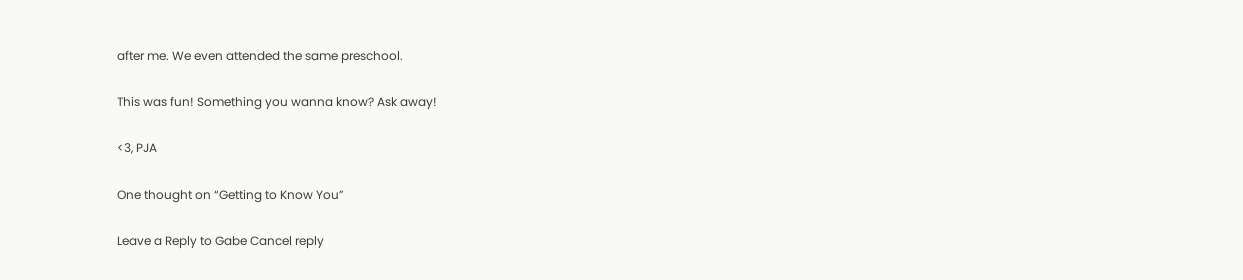after me. We even attended the same preschool.

This was fun! Something you wanna know? Ask away!

<3, PJA

One thought on “Getting to Know You”

Leave a Reply to Gabe Cancel reply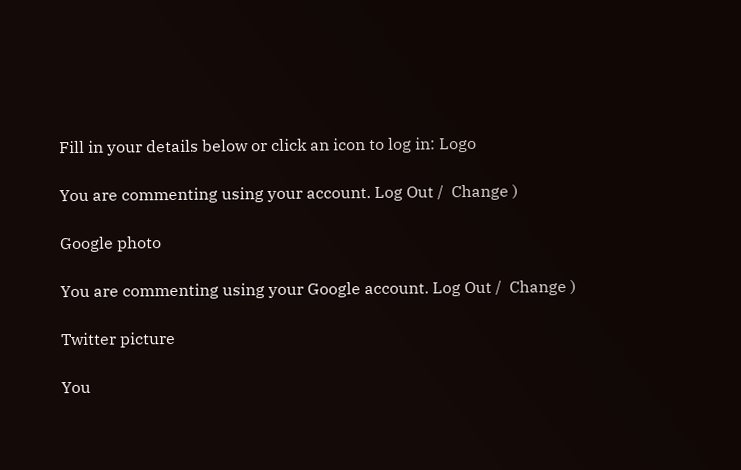Fill in your details below or click an icon to log in: Logo

You are commenting using your account. Log Out /  Change )

Google photo

You are commenting using your Google account. Log Out /  Change )

Twitter picture

You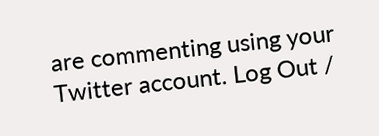are commenting using your Twitter account. Log Out /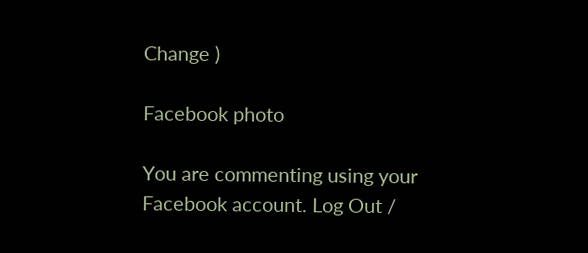Change )

Facebook photo

You are commenting using your Facebook account. Log Out /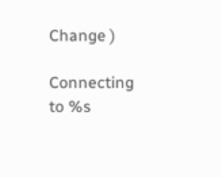Change )

Connecting to %s